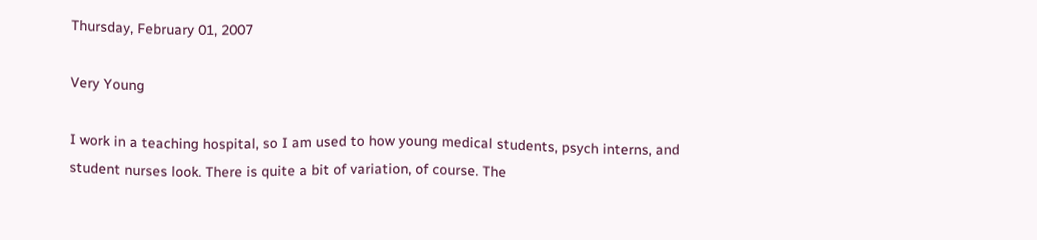Thursday, February 01, 2007

Very Young

I work in a teaching hospital, so I am used to how young medical students, psych interns, and student nurses look. There is quite a bit of variation, of course. The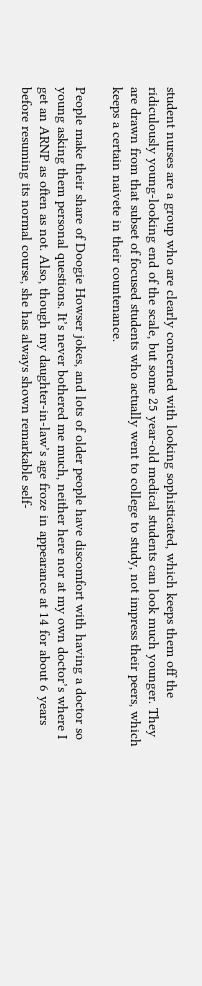student nurses are a group who are clearly concerned with looking sophisticated, which keeps them off the ridiculously young-looking end of the scale, but some 25 year-old medical students can look much younger. They are drawn from that subset of focused students who actually went to college to study, not impress their peers, which keeps a certain naivete in their countenance.

People make their share of Doogie Howser jokes, and lots of older people have discomfort with having a doctor so young asking them personal questions. It’s never bothered me much, neither here nor at my own doctor’s where I get an ARNP as often as not. Also, though my daughter-in-law’s age froze in appearance at 14 for about 6 years before resuming its normal course, she has always shown remarkable self-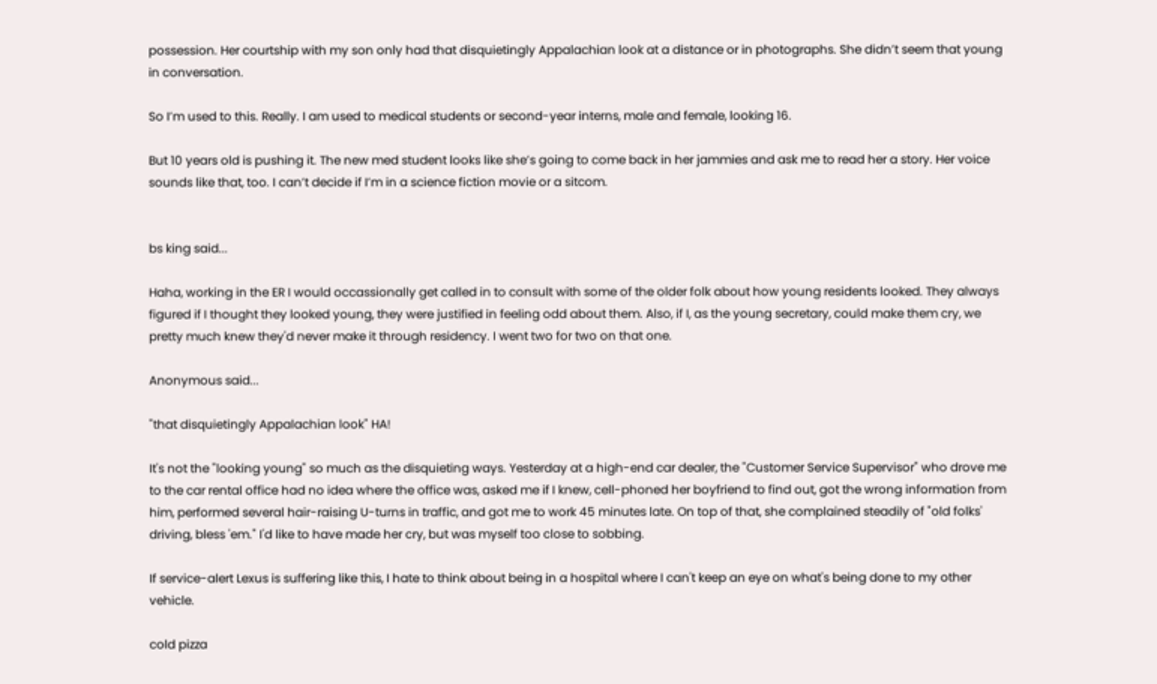possession. Her courtship with my son only had that disquietingly Appalachian look at a distance or in photographs. She didn’t seem that young in conversation.

So I’m used to this. Really. I am used to medical students or second-year interns, male and female, looking 16.

But 10 years old is pushing it. The new med student looks like she’s going to come back in her jammies and ask me to read her a story. Her voice sounds like that, too. I can’t decide if I’m in a science fiction movie or a sitcom.


bs king said...

Haha, working in the ER I would occassionally get called in to consult with some of the older folk about how young residents looked. They always figured if I thought they looked young, they were justified in feeling odd about them. Also, if I, as the young secretary, could make them cry, we pretty much knew they'd never make it through residency. I went two for two on that one.

Anonymous said...

"that disquietingly Appalachian look" HA!

It's not the "looking young" so much as the disquieting ways. Yesterday at a high-end car dealer, the "Customer Service Supervisor" who drove me to the car rental office had no idea where the office was, asked me if I knew, cell-phoned her boyfriend to find out, got the wrong information from him, performed several hair-raising U-turns in traffic, and got me to work 45 minutes late. On top of that, she complained steadily of "old folks' driving, bless 'em." I'd like to have made her cry, but was myself too close to sobbing.

If service-alert Lexus is suffering like this, I hate to think about being in a hospital where I can't keep an eye on what's being done to my other vehicle.

cold pizza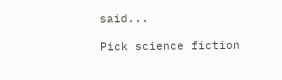said...

Pick science fiction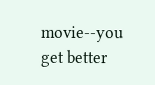movie--you get better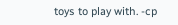toys to play with. -cp